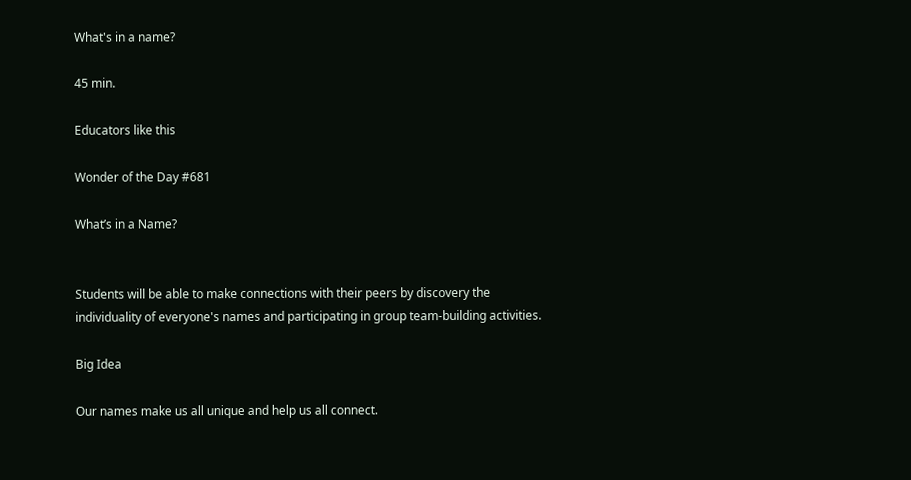What's in a name?

45 min.

Educators like this

Wonder of the Day #681

What’s in a Name?


Students will be able to make connections with their peers by discovery the individuality of everyone's names and participating in group team-building activities.

Big Idea

Our names make us all unique and help us all connect.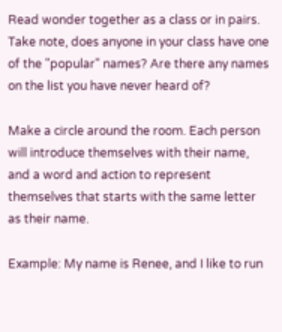Read wonder together as a class or in pairs. Take note, does anyone in your class have one of the "popular" names? Are there any names on the list you have never heard of?

Make a circle around the room. Each person will introduce themselves with their name, and a word and action to represent themselves that starts with the same letter as their name.

Example: My name is Renee, and I like to run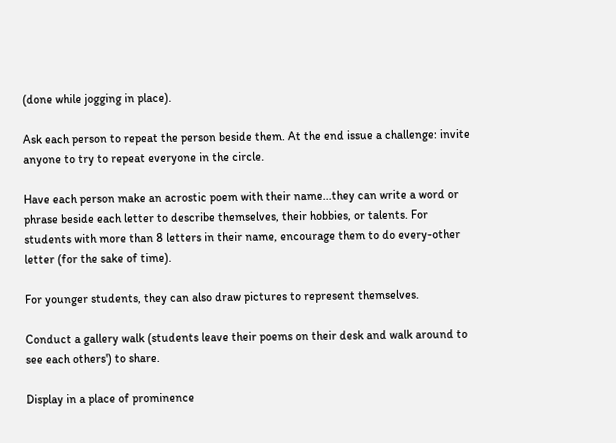(done while jogging in place).

Ask each person to repeat the person beside them. At the end issue a challenge: invite anyone to try to repeat everyone in the circle.

Have each person make an acrostic poem with their name...they can write a word or phrase beside each letter to describe themselves, their hobbies, or talents. For students with more than 8 letters in their name, encourage them to do every-other letter (for the sake of time).

For younger students, they can also draw pictures to represent themselves.

Conduct a gallery walk (students leave their poems on their desk and walk around to see each others') to share.

Display in a place of prominence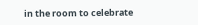in the room to celebrate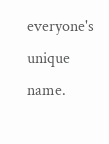everyone's unique name.